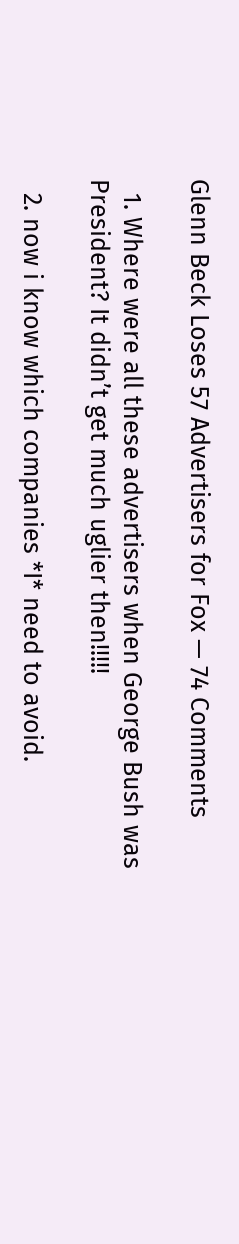Glenn Beck Loses 57 Advertisers for Fox — 74 Comments

  1. Where were all these advertisers when George Bush was President? It didn’t get much uglier then!!!!!

  2. now i know which companies *I* need to avoid.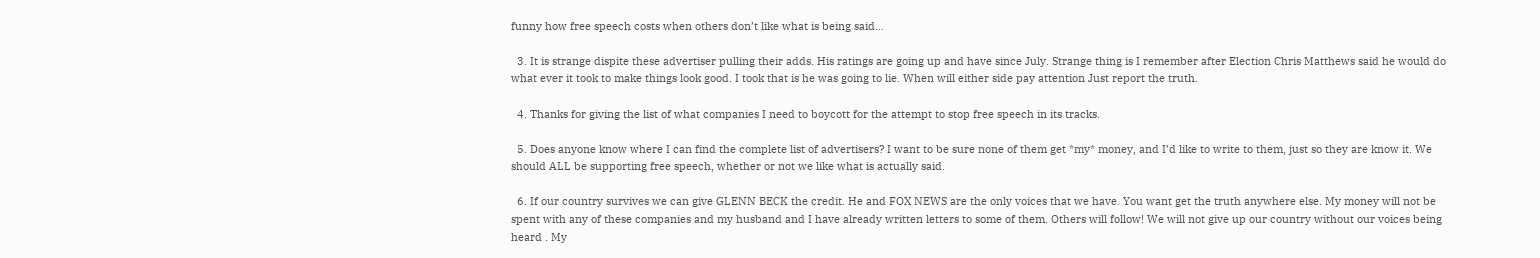funny how free speech costs when others don’t like what is being said…

  3. It is strange dispite these advertiser pulling their adds. His ratings are going up and have since July. Strange thing is I remember after Election Chris Matthews said he would do what ever it took to make things look good. I took that is he was going to lie. When will either side pay attention Just report the truth.

  4. Thanks for giving the list of what companies I need to boycott for the attempt to stop free speech in its tracks.

  5. Does anyone know where I can find the complete list of advertisers? I want to be sure none of them get *my* money, and I’d like to write to them, just so they are know it. We should ALL be supporting free speech, whether or not we like what is actually said.

  6. If our country survives we can give GLENN BECK the credit. He and FOX NEWS are the only voices that we have. You want get the truth anywhere else. My money will not be spent with any of these companies and my husband and I have already written letters to some of them. Others will follow! We will not give up our country without our voices being heard . My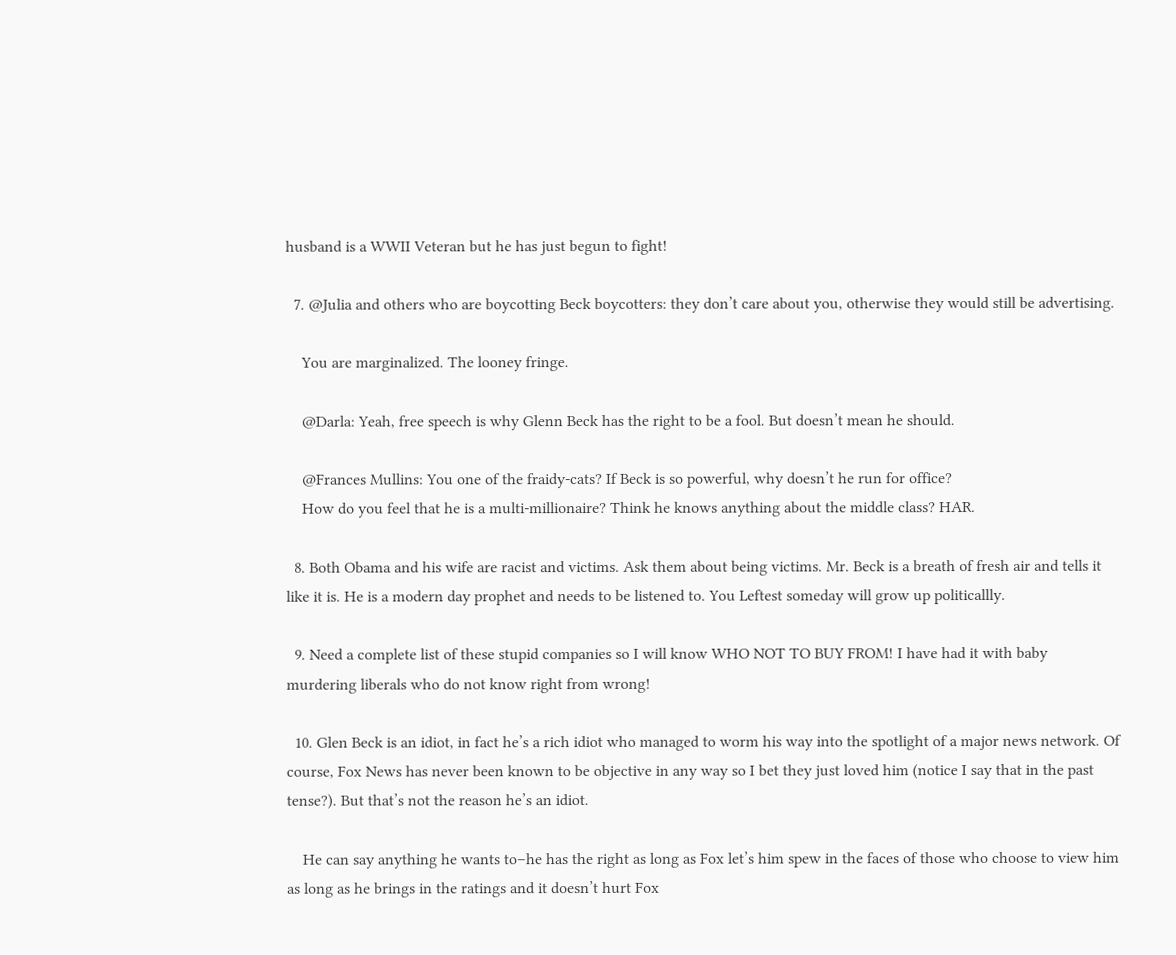husband is a WWII Veteran but he has just begun to fight!

  7. @Julia and others who are boycotting Beck boycotters: they don’t care about you, otherwise they would still be advertising.

    You are marginalized. The looney fringe.

    @Darla: Yeah, free speech is why Glenn Beck has the right to be a fool. But doesn’t mean he should.

    @Frances Mullins: You one of the fraidy-cats? If Beck is so powerful, why doesn’t he run for office?
    How do you feel that he is a multi-millionaire? Think he knows anything about the middle class? HAR.

  8. Both Obama and his wife are racist and victims. Ask them about being victims. Mr. Beck is a breath of fresh air and tells it like it is. He is a modern day prophet and needs to be listened to. You Leftest someday will grow up politicallly.

  9. Need a complete list of these stupid companies so I will know WHO NOT TO BUY FROM! I have had it with baby murdering liberals who do not know right from wrong!

  10. Glen Beck is an idiot, in fact he’s a rich idiot who managed to worm his way into the spotlight of a major news network. Of course, Fox News has never been known to be objective in any way so I bet they just loved him (notice I say that in the past tense?). But that’s not the reason he’s an idiot.

    He can say anything he wants to–he has the right as long as Fox let’s him spew in the faces of those who choose to view him as long as he brings in the ratings and it doesn’t hurt Fox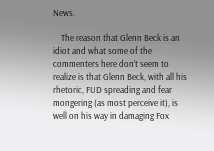News.

    The reason that Glenn Beck is an idiot and what some of the commenters here don’t seem to realize is that Glenn Beck, with all his rhetoric, FUD spreading and fear mongering (as most perceive it), is well on his way in damaging Fox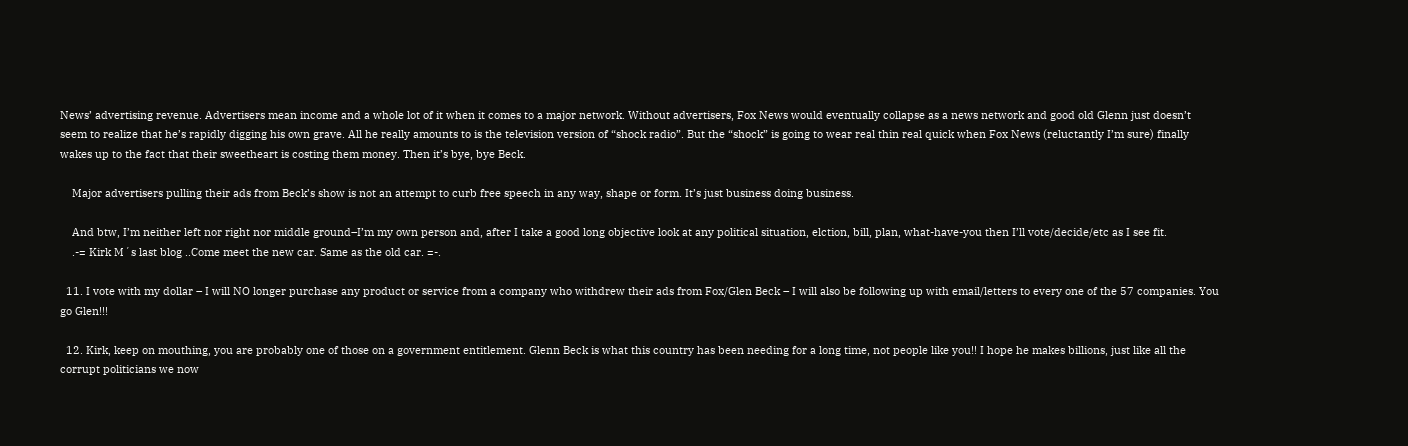News’ advertising revenue. Advertisers mean income and a whole lot of it when it comes to a major network. Without advertisers, Fox News would eventually collapse as a news network and good old Glenn just doesn’t seem to realize that he’s rapidly digging his own grave. All he really amounts to is the television version of “shock radio”. But the “shock” is going to wear real thin real quick when Fox News (reluctantly I’m sure) finally wakes up to the fact that their sweetheart is costing them money. Then it’s bye, bye Beck.

    Major advertisers pulling their ads from Beck’s show is not an attempt to curb free speech in any way, shape or form. It’s just business doing business.

    And btw, I’m neither left nor right nor middle ground–I’m my own person and, after I take a good long objective look at any political situation, elction, bill, plan, what-have-you then I’ll vote/decide/etc as I see fit.
    .-= Kirk M´s last blog ..Come meet the new car. Same as the old car. =-.

  11. I vote with my dollar – I will NO longer purchase any product or service from a company who withdrew their ads from Fox/Glen Beck – I will also be following up with email/letters to every one of the 57 companies. You go Glen!!!

  12. Kirk, keep on mouthing, you are probably one of those on a government entitlement. Glenn Beck is what this country has been needing for a long time, not people like you!! I hope he makes billions, just like all the corrupt politicians we now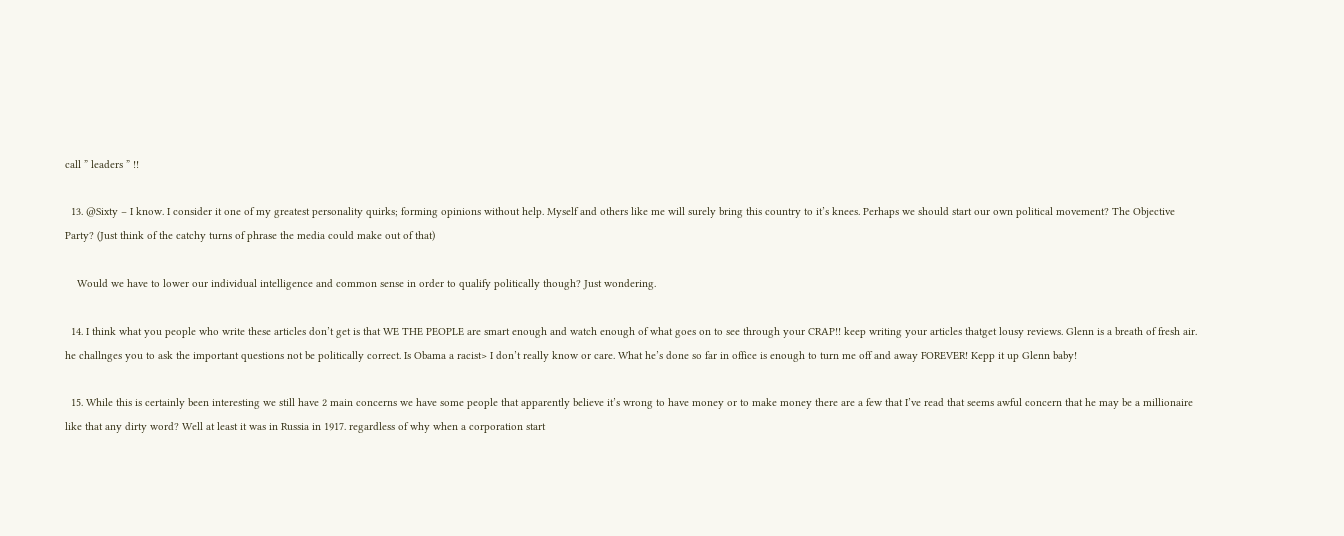call ” leaders ” !!

  13. @Sixty – I know. I consider it one of my greatest personality quirks; forming opinions without help. Myself and others like me will surely bring this country to it’s knees. Perhaps we should start our own political movement? The Objective Party? (Just think of the catchy turns of phrase the media could make out of that)

    Would we have to lower our individual intelligence and common sense in order to qualify politically though? Just wondering.

  14. I think what you people who write these articles don’t get is that WE THE PEOPLE are smart enough and watch enough of what goes on to see through your CRAP!! keep writing your articles thatget lousy reviews. Glenn is a breath of fresh air. he challnges you to ask the important questions not be politically correct. Is Obama a racist> I don’t really know or care. What he’s done so far in office is enough to turn me off and away FOREVER! Kepp it up Glenn baby!

  15. While this is certainly been interesting we still have 2 main concerns we have some people that apparently believe it’s wrong to have money or to make money there are a few that I’ve read that seems awful concern that he may be a millionaire like that any dirty word? Well at least it was in Russia in 1917. regardless of why when a corporation start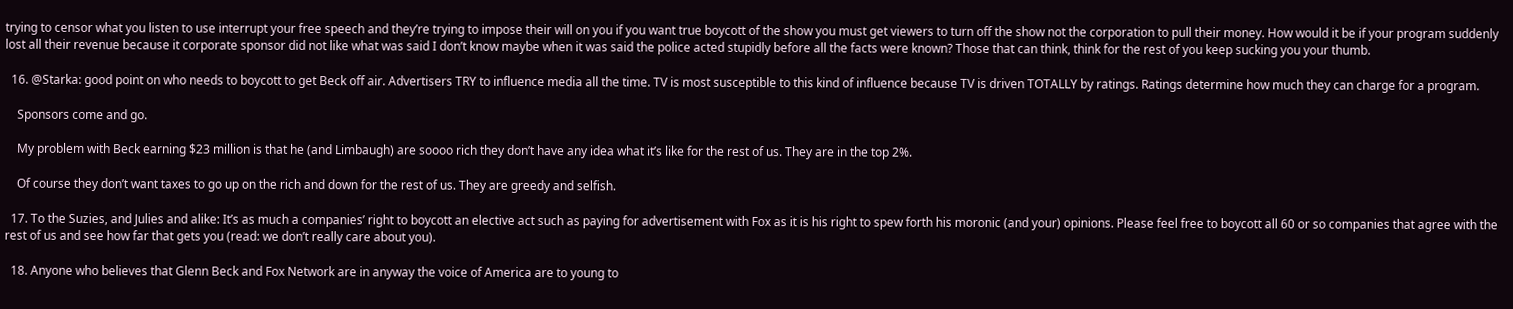trying to censor what you listen to use interrupt your free speech and they’re trying to impose their will on you if you want true boycott of the show you must get viewers to turn off the show not the corporation to pull their money. How would it be if your program suddenly lost all their revenue because it corporate sponsor did not like what was said I don’t know maybe when it was said the police acted stupidly before all the facts were known? Those that can think, think for the rest of you keep sucking you your thumb.

  16. @Starka: good point on who needs to boycott to get Beck off air. Advertisers TRY to influence media all the time. TV is most susceptible to this kind of influence because TV is driven TOTALLY by ratings. Ratings determine how much they can charge for a program.

    Sponsors come and go.

    My problem with Beck earning $23 million is that he (and Limbaugh) are soooo rich they don’t have any idea what it’s like for the rest of us. They are in the top 2%.

    Of course they don’t want taxes to go up on the rich and down for the rest of us. They are greedy and selfish.

  17. To the Suzies, and Julies and alike: It’s as much a companies’ right to boycott an elective act such as paying for advertisement with Fox as it is his right to spew forth his moronic (and your) opinions. Please feel free to boycott all 60 or so companies that agree with the rest of us and see how far that gets you (read: we don’t really care about you).

  18. Anyone who believes that Glenn Beck and Fox Network are in anyway the voice of America are to young to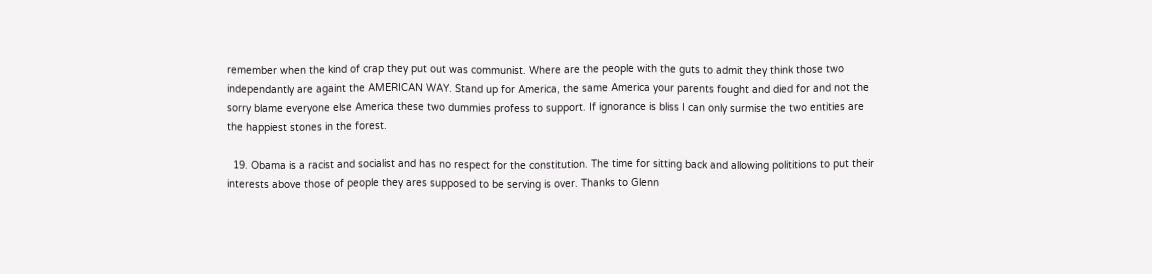remember when the kind of crap they put out was communist. Where are the people with the guts to admit they think those two independantly are againt the AMERICAN WAY. Stand up for America, the same America your parents fought and died for and not the sorry blame everyone else America these two dummies profess to support. If ignorance is bliss I can only surmise the two entities are the happiest stones in the forest.

  19. Obama is a racist and socialist and has no respect for the constitution. The time for sitting back and allowing polititions to put their interests above those of people they ares supposed to be serving is over. Thanks to Glenn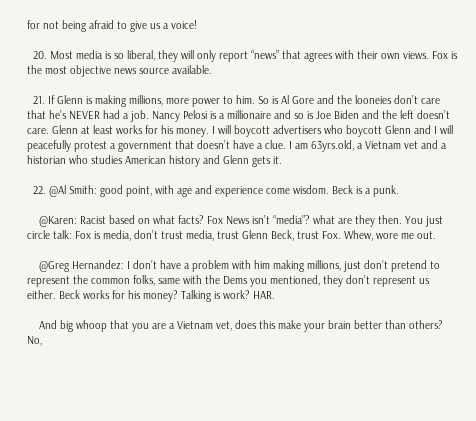for not being afraid to give us a voice!

  20. Most media is so liberal, they will only report “news” that agrees with their own views. Fox is the most objective news source available.

  21. If Glenn is making millions, more power to him. So is Al Gore and the looneies don’t care that he’s NEVER had a job. Nancy Pelosi is a millionaire and so is Joe Biden and the left doesn’t care. Glenn at least works for his money. I will boycott advertisers who boycott Glenn and I will peacefully protest a government that doesn’t have a clue. I am 63yrs.old, a Vietnam vet and a historian who studies American history and Glenn gets it.

  22. @Al Smith: good point, with age and experience come wisdom. Beck is a punk.

    @Karen: Racist based on what facts? Fox News isn’t “media”? what are they then. You just circle talk: Fox is media, don’t trust media, trust Glenn Beck, trust Fox. Whew, wore me out.

    @Greg Hernandez: I don’t have a problem with him making millions, just don’t pretend to represent the common folks, same with the Dems you mentioned, they don’t represent us either. Beck works for his money? Talking is work? HAR.

    And big whoop that you are a Vietnam vet, does this make your brain better than others? No,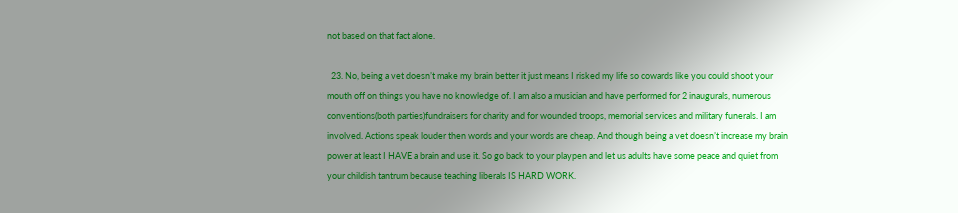not based on that fact alone.

  23. No, being a vet doesn’t make my brain better it just means I risked my life so cowards like you could shoot your mouth off on things you have no knowledge of. I am also a musician and have performed for 2 inaugurals, numerous conventions(both parties)fundraisers for charity and for wounded troops, memorial services and military funerals. I am involved. Actions speak louder then words and your words are cheap. And though being a vet doesn’t increase my brain power at least I HAVE a brain and use it. So go back to your playpen and let us adults have some peace and quiet from your childish tantrum because teaching liberals IS HARD WORK.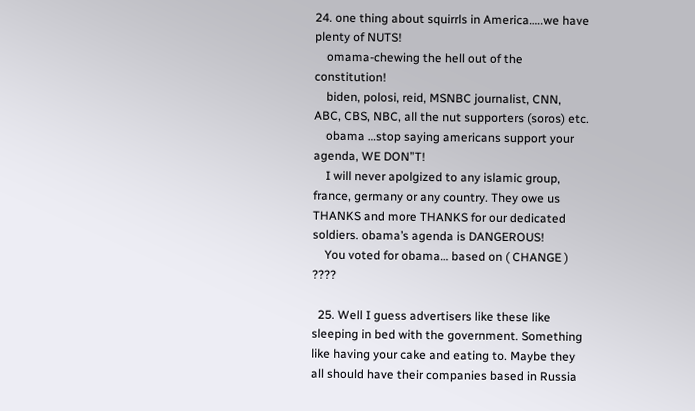24. one thing about squirrls in America…..we have plenty of NUTS!
    omama-chewing the hell out of the constitution!
    biden, polosi, reid, MSNBC journalist, CNN, ABC, CBS, NBC, all the nut supporters (soros) etc.
    obama …stop saying americans support your agenda, WE DON”T!
    I will never apolgized to any islamic group, france, germany or any country. They owe us THANKS and more THANKS for our dedicated soldiers. obama’s agenda is DANGEROUS!
    You voted for obama… based on ( CHANGE ) ????

  25. Well I guess advertisers like these like sleeping in bed with the government. Something like having your cake and eating to. Maybe they all should have their companies based in Russia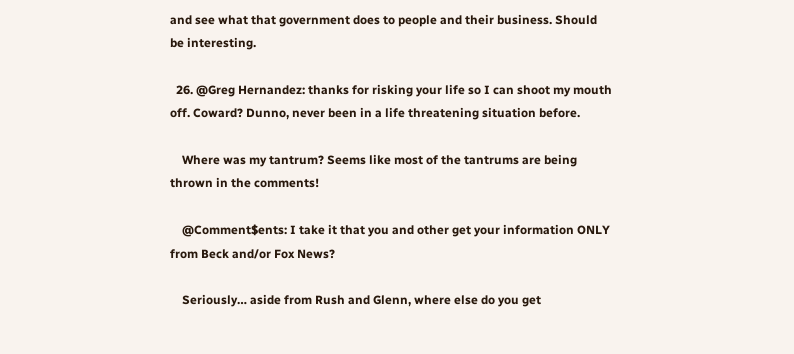and see what that government does to people and their business. Should be interesting.

  26. @Greg Hernandez: thanks for risking your life so I can shoot my mouth off. Coward? Dunno, never been in a life threatening situation before.

    Where was my tantrum? Seems like most of the tantrums are being thrown in the comments!

    @Comment$ents: I take it that you and other get your information ONLY from Beck and/or Fox News?

    Seriously… aside from Rush and Glenn, where else do you get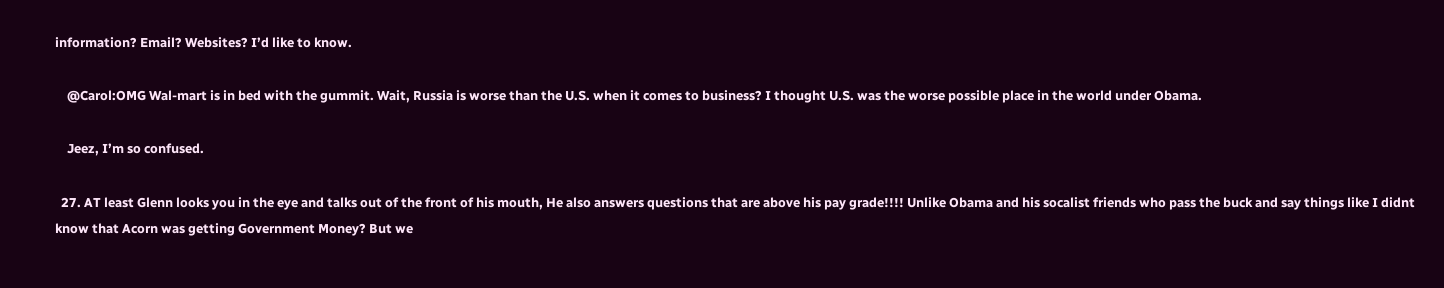information? Email? Websites? I’d like to know.

    @Carol:OMG Wal-mart is in bed with the gummit. Wait, Russia is worse than the U.S. when it comes to business? I thought U.S. was the worse possible place in the world under Obama.

    Jeez, I’m so confused.

  27. AT least Glenn looks you in the eye and talks out of the front of his mouth, He also answers questions that are above his pay grade!!!! Unlike Obama and his socalist friends who pass the buck and say things like I didnt know that Acorn was getting Government Money? But we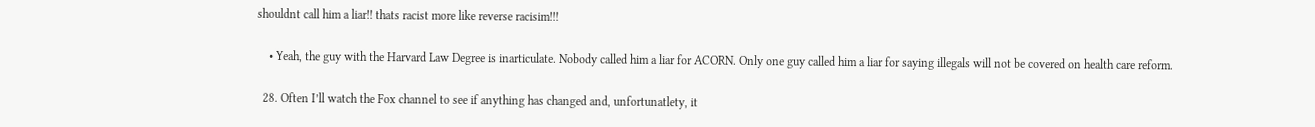shouldnt call him a liar!! thats racist more like reverse racisim!!!

    • Yeah, the guy with the Harvard Law Degree is inarticulate. Nobody called him a liar for ACORN. Only one guy called him a liar for saying illegals will not be covered on health care reform.

  28. Often I’ll watch the Fox channel to see if anything has changed and, unfortunatlety, it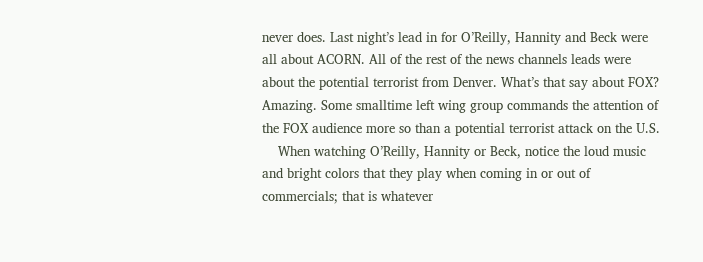never does. Last night’s lead in for O’Reilly, Hannity and Beck were all about ACORN. All of the rest of the news channels leads were about the potential terrorist from Denver. What’s that say about FOX? Amazing. Some smalltime left wing group commands the attention of the FOX audience more so than a potential terrorist attack on the U.S.
    When watching O’Reilly, Hannity or Beck, notice the loud music and bright colors that they play when coming in or out of commercials; that is whatever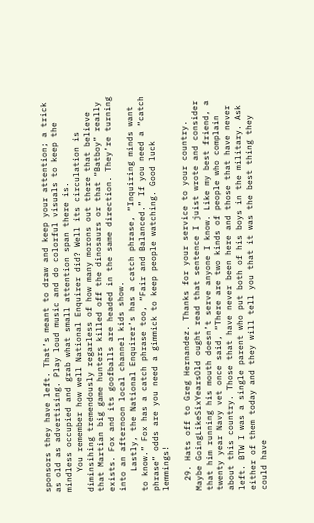sponsors they have left. That’s meant to draw and keep your attention; a trick as old as advertising. Play loud music and do colorful visuals to keep the mindless occupied and grab what small attention span there is.
    You remember how well National Enquirer did? Well its circulation is diminsihing tremendously regarless of how many morons out there that believe that Martian big game hunters killed off the dinosaurs or that “Batboy” really exists. Fox and its goofballs are headed in the same direction. They’re turning into an afternoon local channel kids show.
    Lastly, the National Enquirer’s has a catch phrase, “Inquiring minds want to know.” Fox has a catch phrase too, “Fair and Balanced.” If you need a “catch phrase” odds are you need a gimmick to keep people watching. Good luck lemmings!

  29. Hats off to Greg Hernandez. Thanks for your service to your country. Maybe GoingLikeSixYearsOld ought read that sentence I juist wrote and consider that him running his mouth doesn’t serve anyone I know. Like my best friend, a twenty year Navy vet once said, “There are two kinds of people who complain about this country. Those that have never been here and those that have never left. BTW I was a single parent who put both of his boys in the military. Ask either of them today and they will tell you that it was the best thing they could have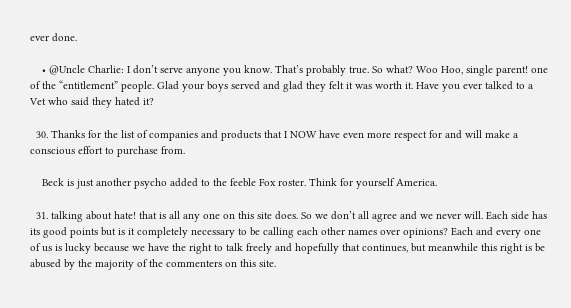ever done.

    • @Uncle Charlie: I don’t serve anyone you know. That’s probably true. So what? Woo Hoo, single parent! one of the “entitlement” people. Glad your boys served and glad they felt it was worth it. Have you ever talked to a Vet who said they hated it?

  30. Thanks for the list of companies and products that I NOW have even more respect for and will make a conscious effort to purchase from.

    Beck is just another psycho added to the feeble Fox roster. Think for yourself America.

  31. talking about hate! that is all any one on this site does. So we don’t all agree and we never will. Each side has its good points but is it completely necessary to be calling each other names over opinions? Each and every one of us is lucky because we have the right to talk freely and hopefully that continues, but meanwhile this right is be abused by the majority of the commenters on this site.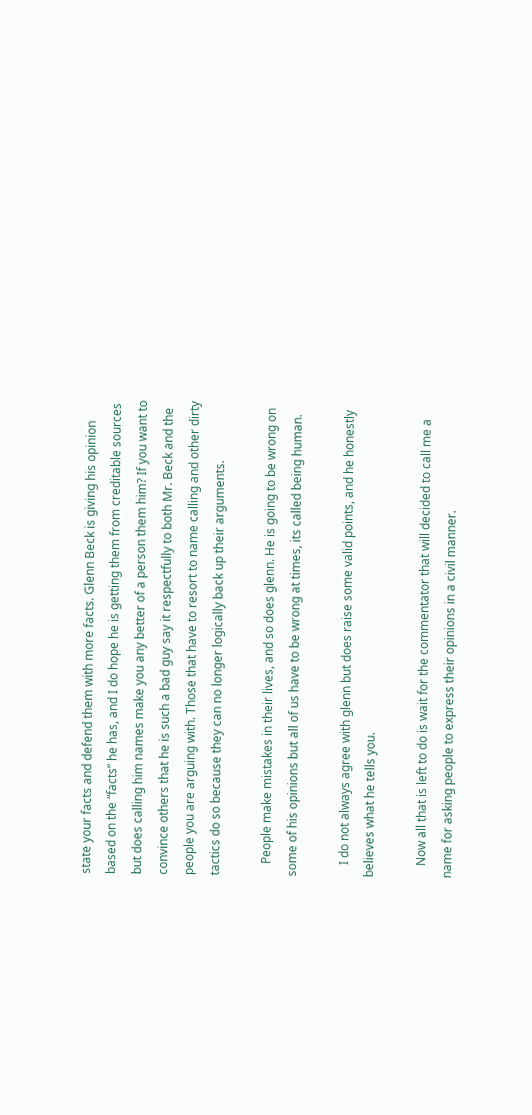state your facts and defend them with more facts. Glenn Beck is giving his opinion based on the “facts” he has, and I do hope he is getting them from creditable sources but does calling him names make you any better of a person them him? If you want to convince others that he is such a bad guy say it respectfully to both Mr. Beck and the people you are arguing with. Those that have to resort to name calling and other dirty tactics do so because they can no longer logically back up their arguments.

    People make mistakes in their lives, and so does glenn. He is going to be wrong on some of his opinions but all of us have to be wrong at times, its called being human.

    I do not always agree with glenn but does raise some valid points, and he honestly believes what he tells you.

    Now all that is left to do is wait for the commentator that will decided to call me a name for asking people to express their opinions in a civil manner.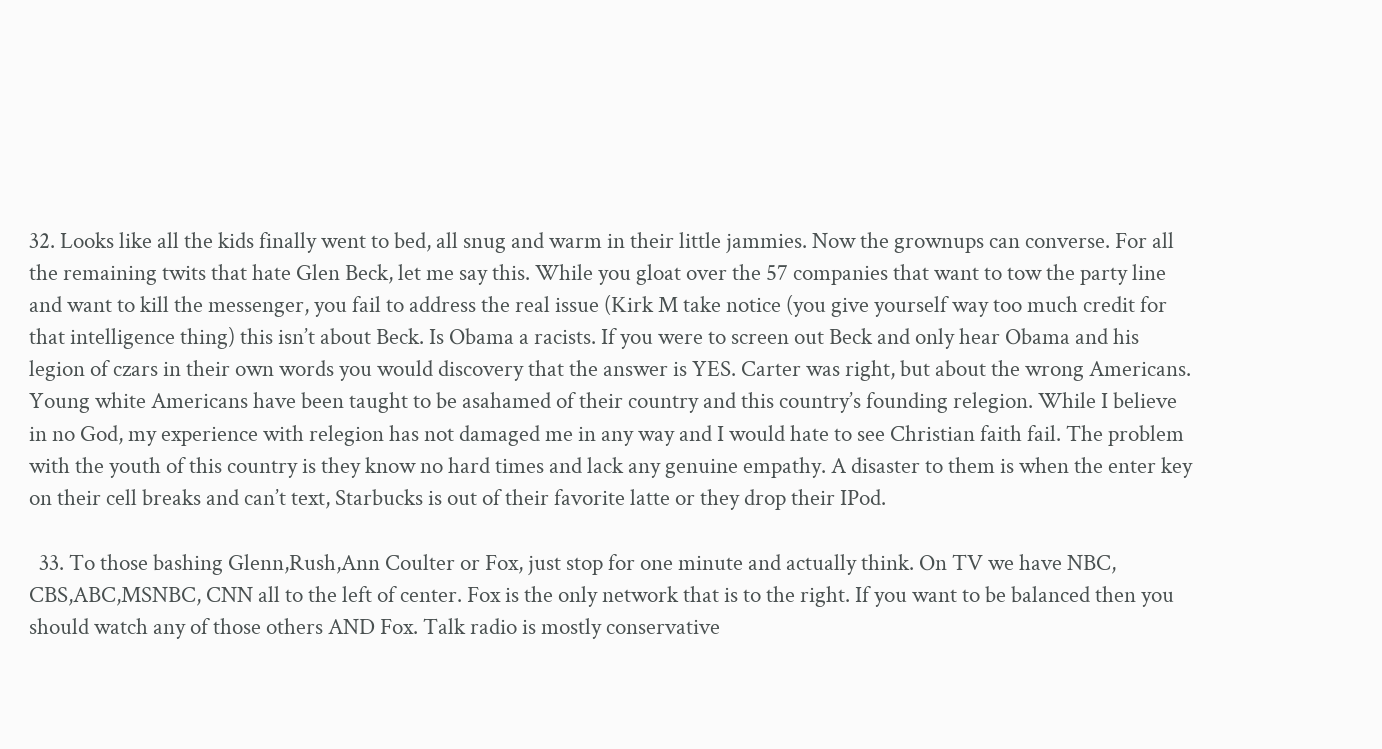32. Looks like all the kids finally went to bed, all snug and warm in their little jammies. Now the grownups can converse. For all the remaining twits that hate Glen Beck, let me say this. While you gloat over the 57 companies that want to tow the party line and want to kill the messenger, you fail to address the real issue (Kirk M take notice (you give yourself way too much credit for that intelligence thing) this isn’t about Beck. Is Obama a racists. If you were to screen out Beck and only hear Obama and his legion of czars in their own words you would discovery that the answer is YES. Carter was right, but about the wrong Americans. Young white Americans have been taught to be asahamed of their country and this country’s founding relegion. While I believe in no God, my experience with relegion has not damaged me in any way and I would hate to see Christian faith fail. The problem with the youth of this country is they know no hard times and lack any genuine empathy. A disaster to them is when the enter key on their cell breaks and can’t text, Starbucks is out of their favorite latte or they drop their IPod.

  33. To those bashing Glenn,Rush,Ann Coulter or Fox, just stop for one minute and actually think. On TV we have NBC, CBS,ABC,MSNBC, CNN all to the left of center. Fox is the only network that is to the right. If you want to be balanced then you should watch any of those others AND Fox. Talk radio is mostly conservative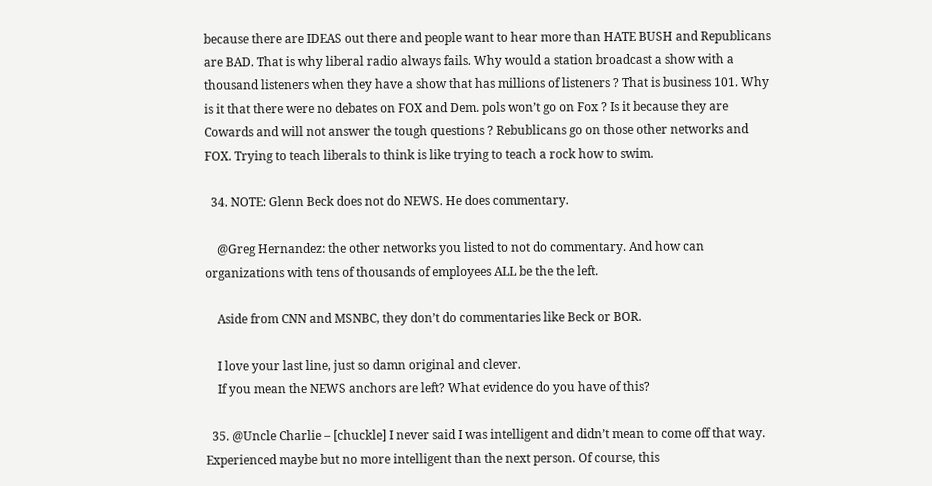because there are IDEAS out there and people want to hear more than HATE BUSH and Republicans are BAD. That is why liberal radio always fails. Why would a station broadcast a show with a thousand listeners when they have a show that has millions of listeners ? That is business 101. Why is it that there were no debates on FOX and Dem. pols won’t go on Fox ? Is it because they are Cowards and will not answer the tough questions ? Rebublicans go on those other networks and FOX. Trying to teach liberals to think is like trying to teach a rock how to swim.

  34. NOTE: Glenn Beck does not do NEWS. He does commentary.

    @Greg Hernandez: the other networks you listed to not do commentary. And how can organizations with tens of thousands of employees ALL be the the left.

    Aside from CNN and MSNBC, they don’t do commentaries like Beck or BOR.

    I love your last line, just so damn original and clever.
    If you mean the NEWS anchors are left? What evidence do you have of this?

  35. @Uncle Charlie – [chuckle] I never said I was intelligent and didn’t mean to come off that way. Experienced maybe but no more intelligent than the next person. Of course, this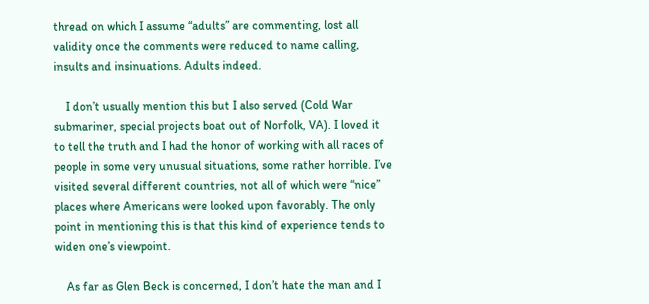thread on which I assume “adults” are commenting, lost all validity once the comments were reduced to name calling, insults and insinuations. Adults indeed.

    I don’t usually mention this but I also served (Cold War submariner, special projects boat out of Norfolk, VA). I loved it to tell the truth and I had the honor of working with all races of people in some very unusual situations, some rather horrible. I’ve visited several different countries, not all of which were “nice” places where Americans were looked upon favorably. The only point in mentioning this is that this kind of experience tends to widen one’s viewpoint.

    As far as Glen Beck is concerned, I don’t hate the man and I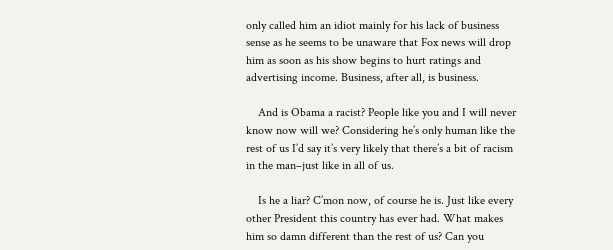only called him an idiot mainly for his lack of business sense as he seems to be unaware that Fox news will drop him as soon as his show begins to hurt ratings and advertising income. Business, after all, is business.

    And is Obama a racist? People like you and I will never know now will we? Considering he’s only human like the rest of us I’d say it’s very likely that there’s a bit of racism in the man–just like in all of us.

    Is he a liar? C’mon now, of course he is. Just like every other President this country has ever had. What makes him so damn different than the rest of us? Can you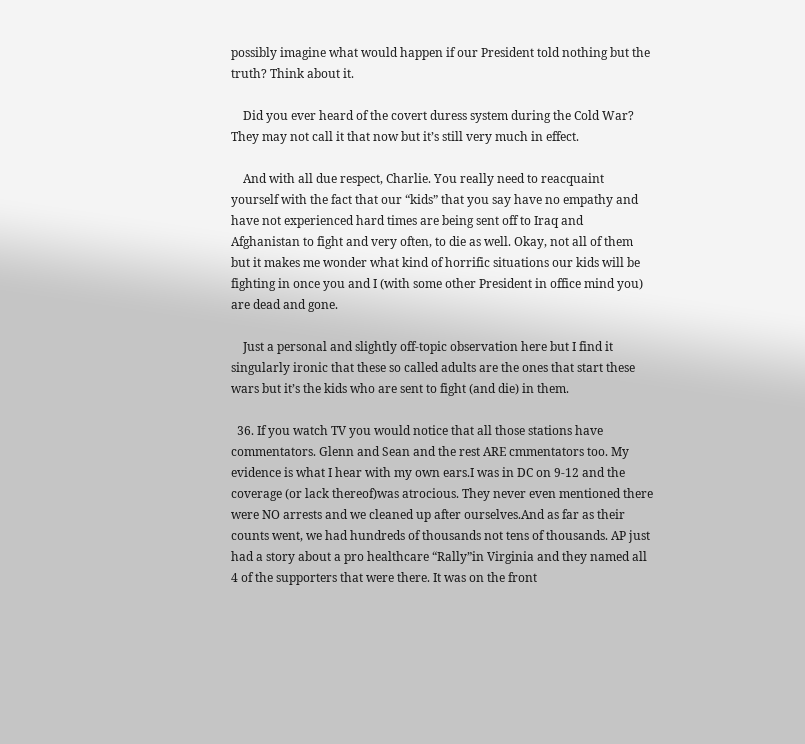possibly imagine what would happen if our President told nothing but the truth? Think about it.

    Did you ever heard of the covert duress system during the Cold War? They may not call it that now but it’s still very much in effect.

    And with all due respect, Charlie. You really need to reacquaint yourself with the fact that our “kids” that you say have no empathy and have not experienced hard times are being sent off to Iraq and Afghanistan to fight and very often, to die as well. Okay, not all of them but it makes me wonder what kind of horrific situations our kids will be fighting in once you and I (with some other President in office mind you) are dead and gone.

    Just a personal and slightly off-topic observation here but I find it singularly ironic that these so called adults are the ones that start these wars but it’s the kids who are sent to fight (and die) in them.

  36. If you watch TV you would notice that all those stations have commentators. Glenn and Sean and the rest ARE cmmentators too. My evidence is what I hear with my own ears.I was in DC on 9-12 and the coverage (or lack thereof)was atrocious. They never even mentioned there were NO arrests and we cleaned up after ourselves.And as far as their counts went, we had hundreds of thousands not tens of thousands. AP just had a story about a pro healthcare “Rally”in Virginia and they named all 4 of the supporters that were there. It was on the front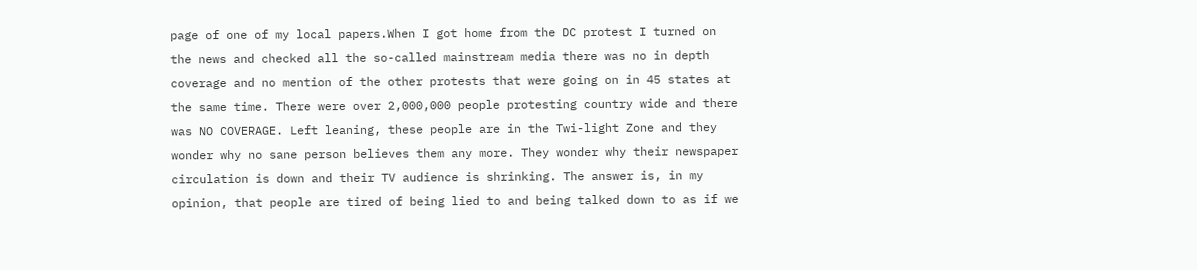page of one of my local papers.When I got home from the DC protest I turned on the news and checked all the so-called mainstream media there was no in depth coverage and no mention of the other protests that were going on in 45 states at the same time. There were over 2,000,000 people protesting country wide and there was NO COVERAGE. Left leaning, these people are in the Twi-light Zone and they wonder why no sane person believes them any more. They wonder why their newspaper circulation is down and their TV audience is shrinking. The answer is, in my opinion, that people are tired of being lied to and being talked down to as if we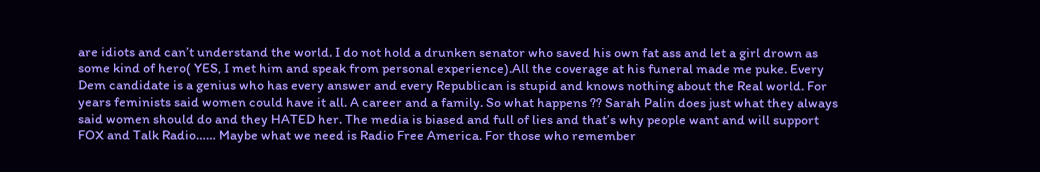are idiots and can’t understand the world. I do not hold a drunken senator who saved his own fat ass and let a girl drown as some kind of hero( YES, I met him and speak from personal experience).All the coverage at his funeral made me puke. Every Dem candidate is a genius who has every answer and every Republican is stupid and knows nothing about the Real world. For years feminists said women could have it all. A career and a family. So what happens ?? Sarah Palin does just what they always said women should do and they HATED her. The media is biased and full of lies and that’s why people want and will support FOX and Talk Radio…… Maybe what we need is Radio Free America. For those who remember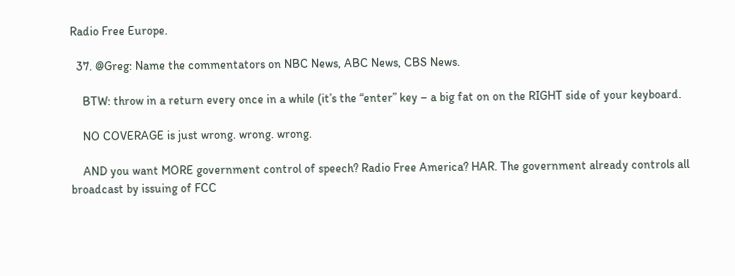Radio Free Europe.

  37. @Greg: Name the commentators on NBC News, ABC News, CBS News.

    BTW: throw in a return every once in a while (it’s the “enter” key – a big fat on on the RIGHT side of your keyboard.

    NO COVERAGE is just wrong. wrong. wrong.

    AND you want MORE government control of speech? Radio Free America? HAR. The government already controls all broadcast by issuing of FCC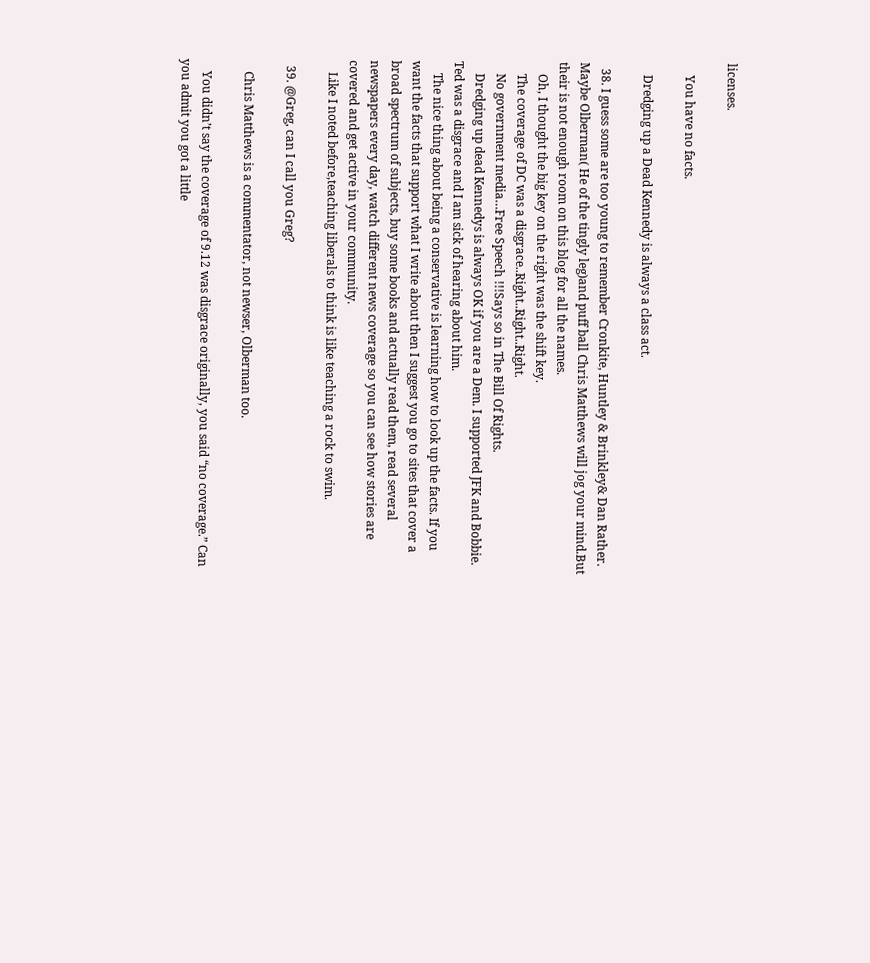licenses.

    You have no facts.

    Dredging up a Dead Kennedy is always a class act.

  38. I guess some are too young to remember Cronkite, Huntley & Brinkley& Dan Rather. Maybe Olberman( He of the tingly leg)and puff ball Chris Matthews will jog your mind.But their is not enough room on this blog for all the names.
    Oh, I thought the big key on the right was the shift key.
    The coverage of DC was a disgrace..Right..Right..Right.
    No government media…Free Speech !!!Says so in The Bill Of Rights.
    Dredging up dead Kennedys is always OK if you are a Dem. I supported JFK and Bobbie. Ted was a disgrace and I am sick of hearing about him.
    The nice thing about being a conservative is learning how to look up the facts. If you want the facts that support what I write about then I suggest you go to sites that cover a broad spectrum of subjects, buy some books and actually read them, read several newspapers every day, watch different news coverage so you can see how stories are covered and get active in your community.
    Like I noted before,teaching liberals to think is like teaching a rock to swim.

  39. @Greg, can I call you Greg?

    Chris Matthews is a commentator, not newser, Olberman too.

    You didn’t say the coverage of 9.12 was disgrace originally, you said “no coverage.” Can you admit you got a little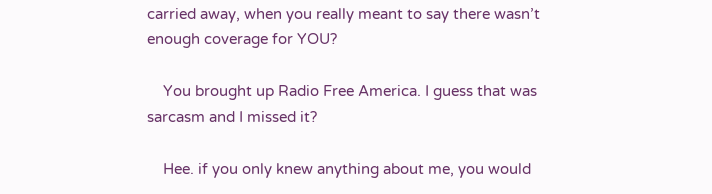carried away, when you really meant to say there wasn’t enough coverage for YOU?

    You brought up Radio Free America. I guess that was sarcasm and I missed it?

    Hee. if you only knew anything about me, you would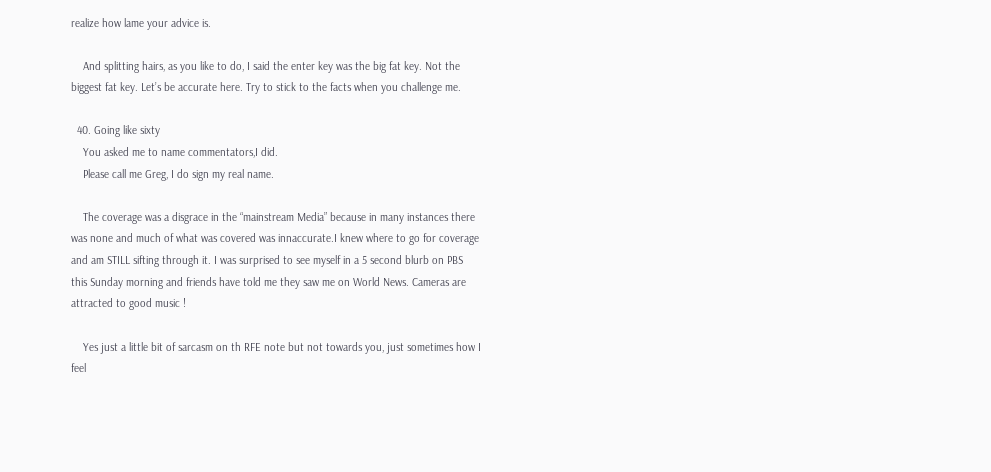realize how lame your advice is.

    And splitting hairs, as you like to do, I said the enter key was the big fat key. Not the biggest fat key. Let’s be accurate here. Try to stick to the facts when you challenge me.

  40. Going like sixty
    You asked me to name commentators,I did.
    Please call me Greg, I do sign my real name.

    The coverage was a disgrace in the “mainstream Media” because in many instances there was none and much of what was covered was innaccurate.I knew where to go for coverage and am STILL sifting through it. I was surprised to see myself in a 5 second blurb on PBS this Sunday morning and friends have told me they saw me on World News. Cameras are attracted to good music !

    Yes just a little bit of sarcasm on th RFE note but not towards you, just sometimes how I feel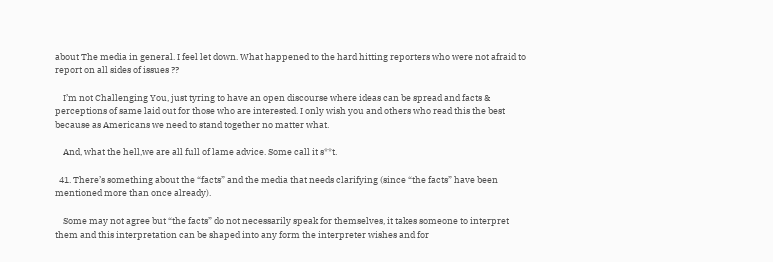about The media in general. I feel let down. What happened to the hard hitting reporters who were not afraid to report on all sides of issues ??

    I’m not Challenging You, just tyring to have an open discourse where ideas can be spread and facts & perceptions of same laid out for those who are interested. I only wish you and others who read this the best because as Americans we need to stand together no matter what.

    And, what the hell,we are all full of lame advice. Some call it s**t.

  41. There’s something about the “facts” and the media that needs clarifying (since “the facts” have been mentioned more than once already).

    Some may not agree but “the facts” do not necessarily speak for themselves, it takes someone to interpret them and this interpretation can be shaped into any form the interpreter wishes and for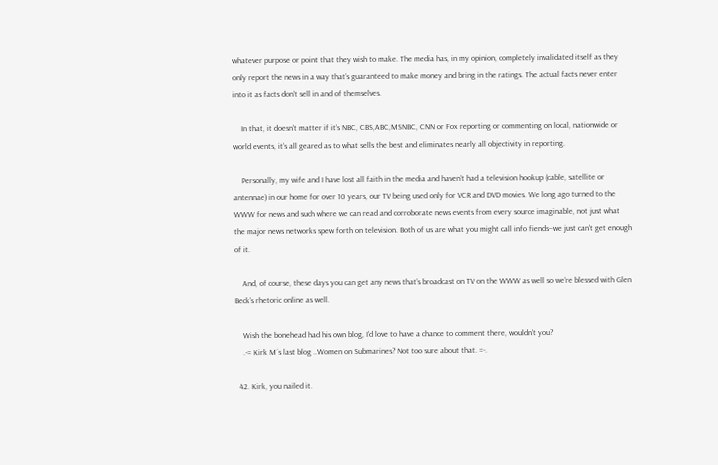whatever purpose or point that they wish to make. The media has, in my opinion, completely invalidated itself as they only report the news in a way that’s guaranteed to make money and bring in the ratings. The actual facts never enter into it as facts don’t sell in and of themselves.

    In that, it doesn’t matter if it’s NBC, CBS,ABC,MSNBC, CNN or Fox reporting or commenting on local, nationwide or world events, it’s all geared as to what sells the best and eliminates nearly all objectivity in reporting.

    Personally, my wife and I have lost all faith in the media and haven’t had a television hookup (cable, satellite or antennae) in our home for over 10 years, our TV being used only for VCR and DVD movies. We long ago turned to the WWW for news and such where we can read and corroborate news events from every source imaginable, not just what the major news networks spew forth on television. Both of us are what you might call info fiends–we just can’t get enough of it.

    And, of course, these days you can get any news that’s broadcast on TV on the WWW as well so we’re blessed with Glen Beck’s rhetoric online as well.

    Wish the bonehead had his own blog, I’d love to have a chance to comment there, wouldn’t you?
    .-= Kirk M´s last blog ..Women on Submarines? Not too sure about that. =-.

  42. Kirk, you nailed it.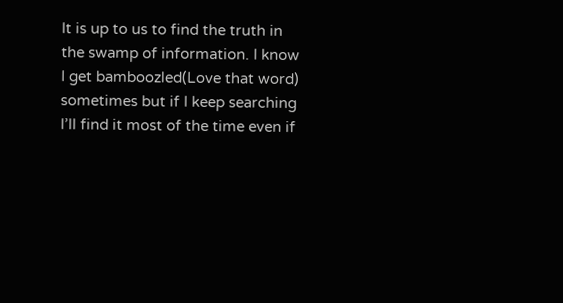It is up to us to find the truth in the swamp of information. I know I get bamboozled(Love that word) sometimes but if I keep searching I’ll find it most of the time even if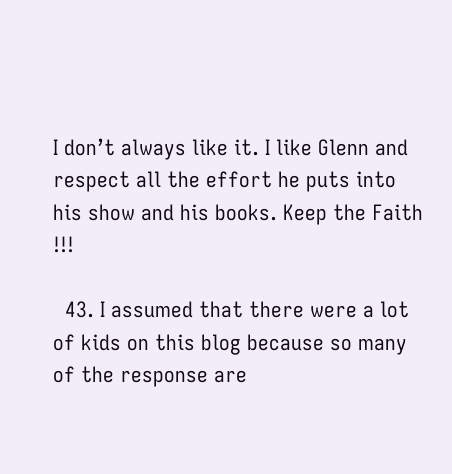I don’t always like it. I like Glenn and respect all the effort he puts into his show and his books. Keep the Faith !!!

  43. I assumed that there were a lot of kids on this blog because so many of the response are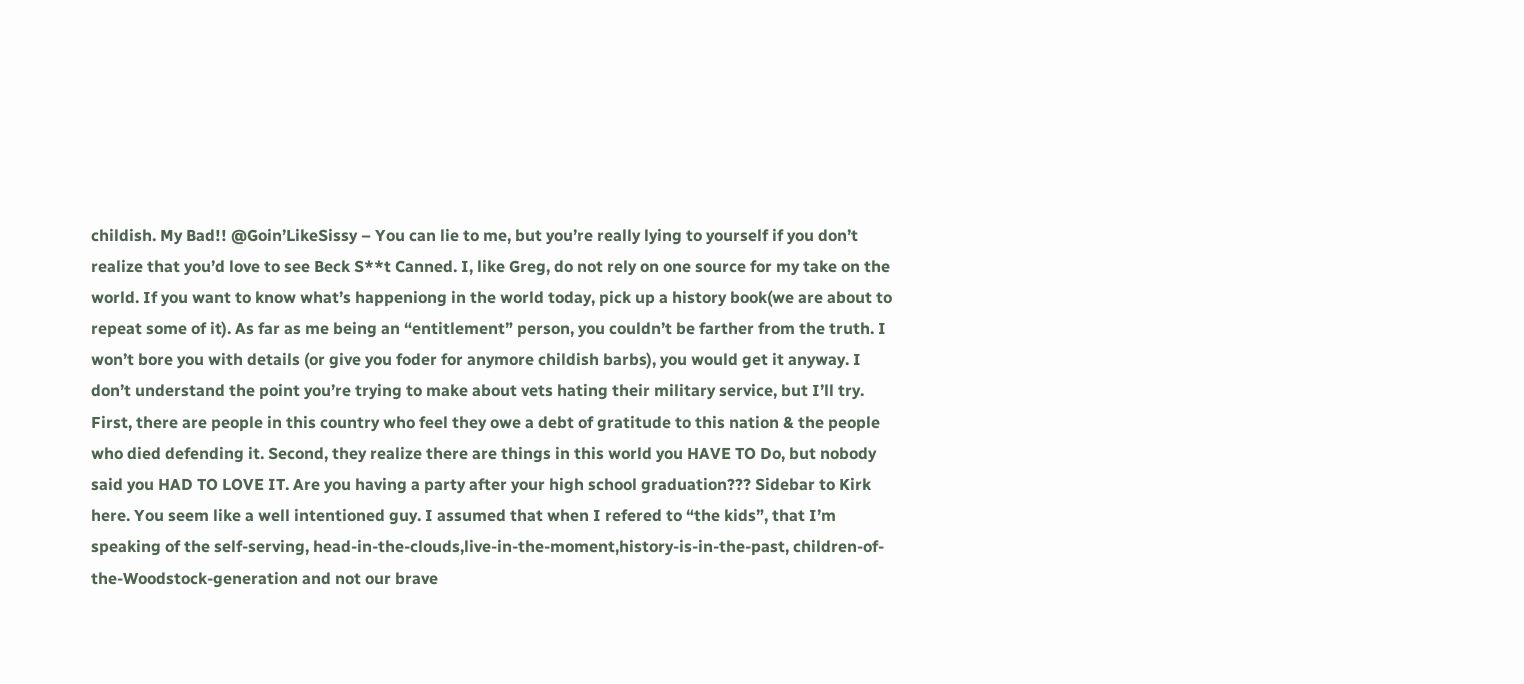childish. My Bad!! @Goin’LikeSissy – You can lie to me, but you’re really lying to yourself if you don’t realize that you’d love to see Beck S**t Canned. I, like Greg, do not rely on one source for my take on the world. If you want to know what’s happeniong in the world today, pick up a history book(we are about to repeat some of it). As far as me being an “entitlement” person, you couldn’t be farther from the truth. I won’t bore you with details (or give you foder for anymore childish barbs), you would get it anyway. I don’t understand the point you’re trying to make about vets hating their military service, but I’ll try. First, there are people in this country who feel they owe a debt of gratitude to this nation & the people who died defending it. Second, they realize there are things in this world you HAVE TO Do, but nobody said you HAD TO LOVE IT. Are you having a party after your high school graduation??? Sidebar to Kirk here. You seem like a well intentioned guy. I assumed that when I refered to “the kids”, that I’m speaking of the self-serving, head-in-the-clouds,live-in-the-moment,history-is-in-the-past, children-of-the-Woodstock-generation and not our brave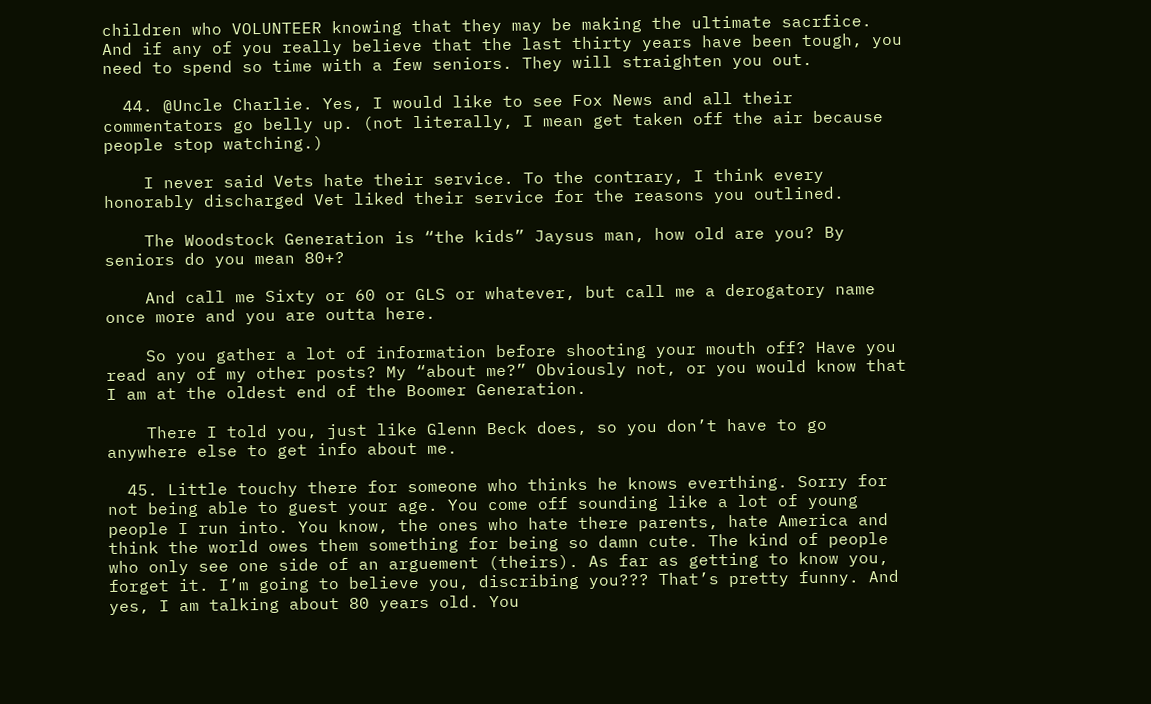children who VOLUNTEER knowing that they may be making the ultimate sacrfice. And if any of you really believe that the last thirty years have been tough, you need to spend so time with a few seniors. They will straighten you out.

  44. @Uncle Charlie. Yes, I would like to see Fox News and all their commentators go belly up. (not literally, I mean get taken off the air because people stop watching.)

    I never said Vets hate their service. To the contrary, I think every honorably discharged Vet liked their service for the reasons you outlined.

    The Woodstock Generation is “the kids” Jaysus man, how old are you? By seniors do you mean 80+?

    And call me Sixty or 60 or GLS or whatever, but call me a derogatory name once more and you are outta here.

    So you gather a lot of information before shooting your mouth off? Have you read any of my other posts? My “about me?” Obviously not, or you would know that I am at the oldest end of the Boomer Generation.

    There I told you, just like Glenn Beck does, so you don’t have to go anywhere else to get info about me.

  45. Little touchy there for someone who thinks he knows everthing. Sorry for not being able to guest your age. You come off sounding like a lot of young people I run into. You know, the ones who hate there parents, hate America and think the world owes them something for being so damn cute. The kind of people who only see one side of an arguement (theirs). As far as getting to know you, forget it. I’m going to believe you, discribing you??? That’s pretty funny. And yes, I am talking about 80 years old. You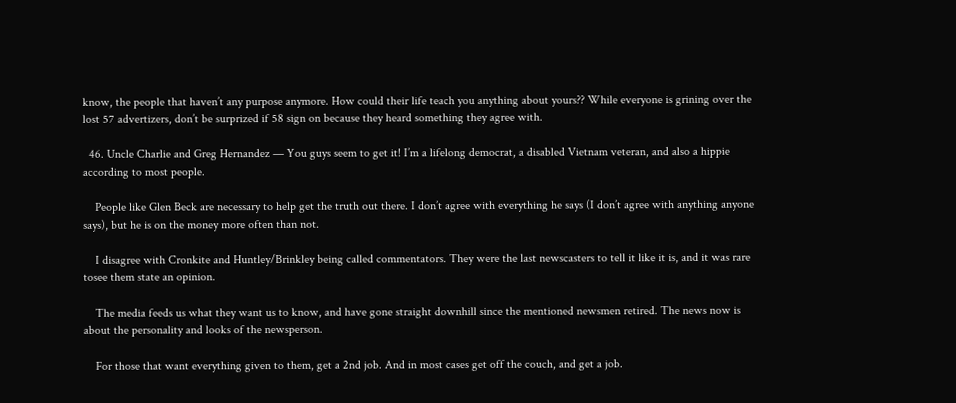know, the people that haven’t any purpose anymore. How could their life teach you anything about yours?? While everyone is grining over the lost 57 advertizers, don’t be surprized if 58 sign on because they heard something they agree with.

  46. Uncle Charlie and Greg Hernandez — You guys seem to get it! I’m a lifelong democrat, a disabled Vietnam veteran, and also a hippie according to most people.

    People like Glen Beck are necessary to help get the truth out there. I don’t agree with everything he says (I don’t agree with anything anyone says), but he is on the money more often than not.

    I disagree with Cronkite and Huntley/Brinkley being called commentators. They were the last newscasters to tell it like it is, and it was rare tosee them state an opinion.

    The media feeds us what they want us to know, and have gone straight downhill since the mentioned newsmen retired. The news now is about the personality and looks of the newsperson.

    For those that want everything given to them, get a 2nd job. And in most cases get off the couch, and get a job.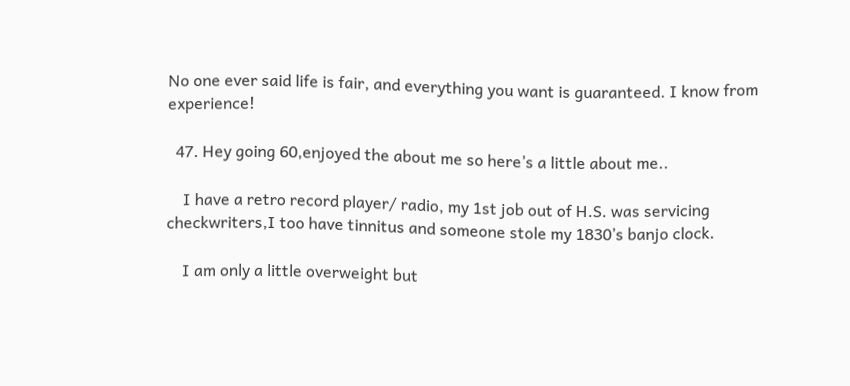No one ever said life is fair, and everything you want is guaranteed. I know from experience!

  47. Hey going 60,enjoyed the about me so here’s a little about me..

    I have a retro record player/ radio, my 1st job out of H.S. was servicing checkwriters,I too have tinnitus and someone stole my 1830’s banjo clock.

    I am only a little overweight but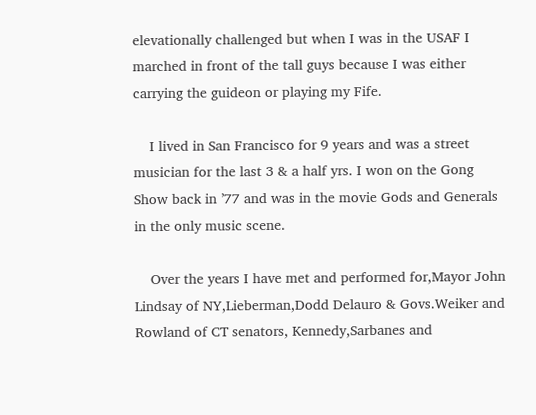elevationally challenged but when I was in the USAF I marched in front of the tall guys because I was either carrying the guideon or playing my Fife.

    I lived in San Francisco for 9 years and was a street musician for the last 3 & a half yrs. I won on the Gong Show back in ’77 and was in the movie Gods and Generals in the only music scene.

    Over the years I have met and performed for,Mayor John Lindsay of NY,Lieberman,Dodd Delauro & Govs.Weiker and Rowland of CT senators, Kennedy,Sarbanes and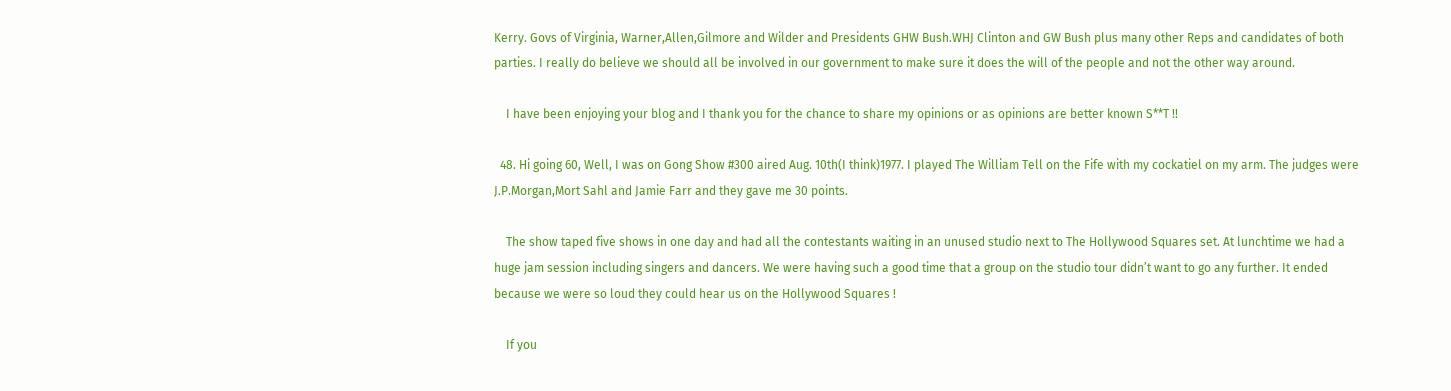Kerry. Govs of Virginia, Warner,Allen,Gilmore and Wilder and Presidents GHW Bush.WHJ Clinton and GW Bush plus many other Reps and candidates of both parties. I really do believe we should all be involved in our government to make sure it does the will of the people and not the other way around.

    I have been enjoying your blog and I thank you for the chance to share my opinions or as opinions are better known S**T !!

  48. Hi going 60, Well, I was on Gong Show #300 aired Aug. 10th(I think)1977. I played The William Tell on the Fife with my cockatiel on my arm. The judges were J.P.Morgan,Mort Sahl and Jamie Farr and they gave me 30 points.

    The show taped five shows in one day and had all the contestants waiting in an unused studio next to The Hollywood Squares set. At lunchtime we had a huge jam session including singers and dancers. We were having such a good time that a group on the studio tour didn’t want to go any further. It ended because we were so loud they could hear us on the Hollywood Squares !

    If you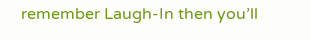remember Laugh-In then you’ll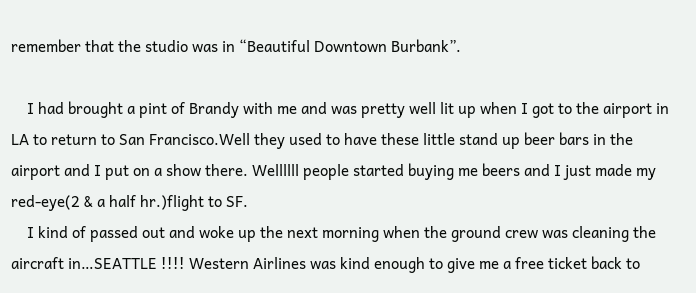remember that the studio was in “Beautiful Downtown Burbank”.

    I had brought a pint of Brandy with me and was pretty well lit up when I got to the airport in LA to return to San Francisco.Well they used to have these little stand up beer bars in the airport and I put on a show there. Wellllll people started buying me beers and I just made my red-eye(2 & a half hr.)flight to SF.
    I kind of passed out and woke up the next morning when the ground crew was cleaning the aircraft in…SEATTLE !!!! Western Airlines was kind enough to give me a free ticket back to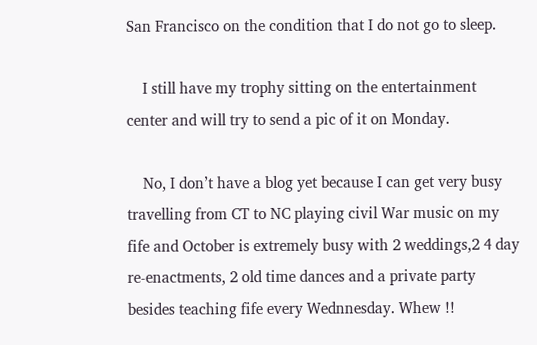San Francisco on the condition that I do not go to sleep.

    I still have my trophy sitting on the entertainment center and will try to send a pic of it on Monday.

    No, I don’t have a blog yet because I can get very busy travelling from CT to NC playing civil War music on my fife and October is extremely busy with 2 weddings,2 4 day re-enactments, 2 old time dances and a private party besides teaching fife every Wednnesday. Whew !!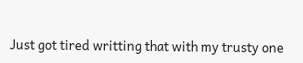Just got tired writting that with my trusty one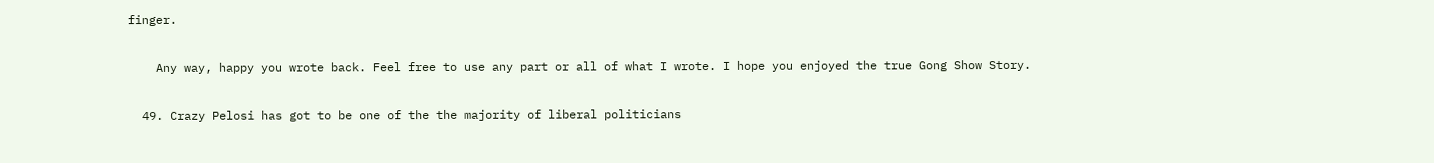finger.

    Any way, happy you wrote back. Feel free to use any part or all of what I wrote. I hope you enjoyed the true Gong Show Story.

  49. Crazy Pelosi has got to be one of the the majority of liberal politicians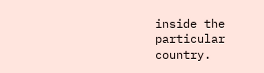inside the particular country.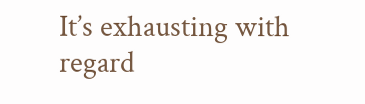It’s exhausting with regard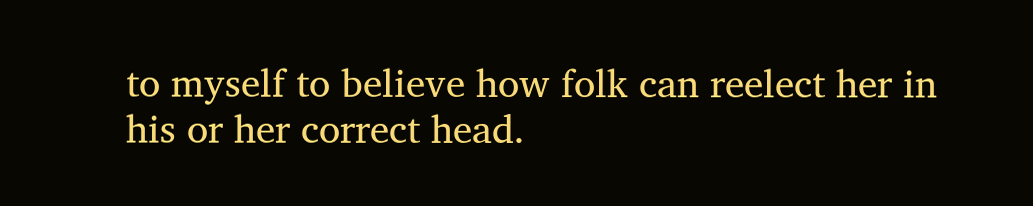to myself to believe how folk can reelect her in his or her correct head.